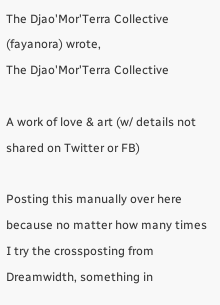The Djao'Mor'Terra Collective (fayanora) wrote,
The Djao'Mor'Terra Collective

A work of love & art (w/ details not shared on Twitter or FB)

Posting this manually over here because no matter how many times I try the crossposting from Dreamwidth, something in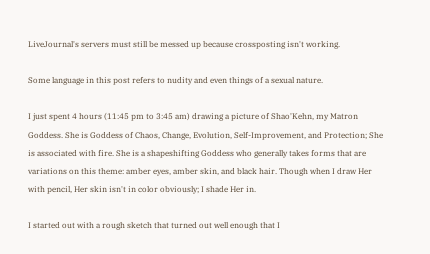LiveJournal's servers must still be messed up because crossposting isn't working.

Some language in this post refers to nudity and even things of a sexual nature.

I just spent 4 hours (11:45 pm to 3:45 am) drawing a picture of Shao'Kehn, my Matron Goddess. She is Goddess of Chaos, Change, Evolution, Self-Improvement, and Protection; She is associated with fire. She is a shapeshifting Goddess who generally takes forms that are variations on this theme: amber eyes, amber skin, and black hair. Though when I draw Her with pencil, Her skin isn't in color obviously; I shade Her in.

I started out with a rough sketch that turned out well enough that I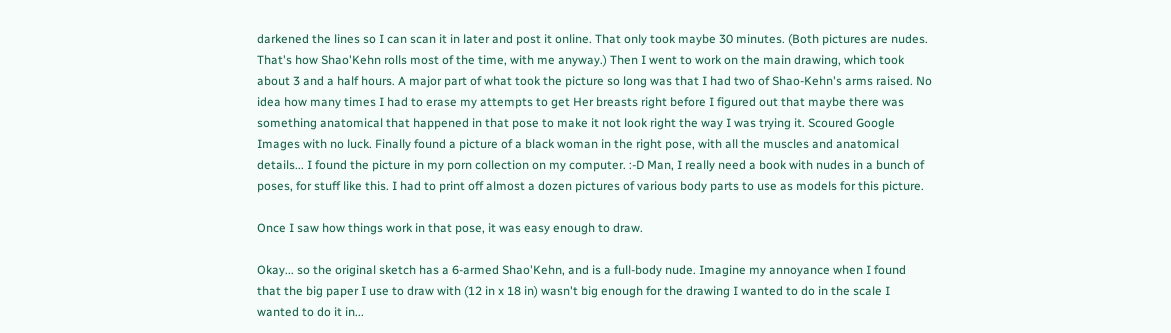darkened the lines so I can scan it in later and post it online. That only took maybe 30 minutes. (Both pictures are nudes. That's how Shao'Kehn rolls most of the time, with me anyway.) Then I went to work on the main drawing, which took about 3 and a half hours. A major part of what took the picture so long was that I had two of Shao-Kehn's arms raised. No idea how many times I had to erase my attempts to get Her breasts right before I figured out that maybe there was something anatomical that happened in that pose to make it not look right the way I was trying it. Scoured Google Images with no luck. Finally found a picture of a black woman in the right pose, with all the muscles and anatomical details... I found the picture in my porn collection on my computer. :-D Man, I really need a book with nudes in a bunch of poses, for stuff like this. I had to print off almost a dozen pictures of various body parts to use as models for this picture.

Once I saw how things work in that pose, it was easy enough to draw.

Okay... so the original sketch has a 6-armed Shao'Kehn, and is a full-body nude. Imagine my annoyance when I found that the big paper I use to draw with (12 in x 18 in) wasn't big enough for the drawing I wanted to do in the scale I wanted to do it in...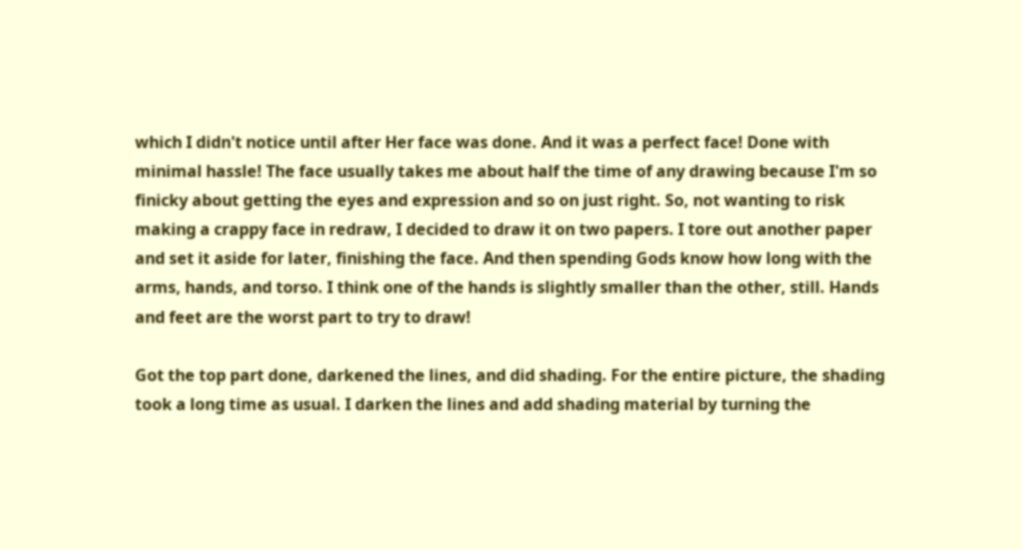which I didn't notice until after Her face was done. And it was a perfect face! Done with minimal hassle! The face usually takes me about half the time of any drawing because I'm so finicky about getting the eyes and expression and so on just right. So, not wanting to risk making a crappy face in redraw, I decided to draw it on two papers. I tore out another paper and set it aside for later, finishing the face. And then spending Gods know how long with the arms, hands, and torso. I think one of the hands is slightly smaller than the other, still. Hands and feet are the worst part to try to draw!

Got the top part done, darkened the lines, and did shading. For the entire picture, the shading took a long time as usual. I darken the lines and add shading material by turning the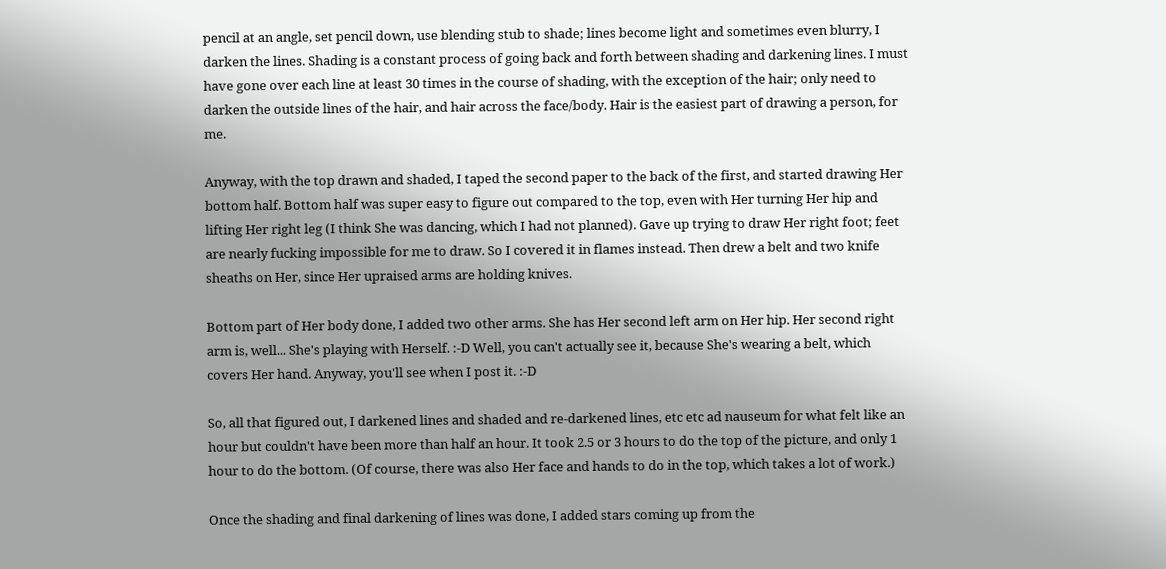pencil at an angle, set pencil down, use blending stub to shade; lines become light and sometimes even blurry, I darken the lines. Shading is a constant process of going back and forth between shading and darkening lines. I must have gone over each line at least 30 times in the course of shading, with the exception of the hair; only need to darken the outside lines of the hair, and hair across the face/body. Hair is the easiest part of drawing a person, for me.

Anyway, with the top drawn and shaded, I taped the second paper to the back of the first, and started drawing Her bottom half. Bottom half was super easy to figure out compared to the top, even with Her turning Her hip and lifting Her right leg (I think She was dancing, which I had not planned). Gave up trying to draw Her right foot; feet are nearly fucking impossible for me to draw. So I covered it in flames instead. Then drew a belt and two knife sheaths on Her, since Her upraised arms are holding knives.

Bottom part of Her body done, I added two other arms. She has Her second left arm on Her hip. Her second right arm is, well... She's playing with Herself. :-D Well, you can't actually see it, because She's wearing a belt, which covers Her hand. Anyway, you'll see when I post it. :-D

So, all that figured out, I darkened lines and shaded and re-darkened lines, etc etc ad nauseum for what felt like an hour but couldn't have been more than half an hour. It took 2.5 or 3 hours to do the top of the picture, and only 1 hour to do the bottom. (Of course, there was also Her face and hands to do in the top, which takes a lot of work.)

Once the shading and final darkening of lines was done, I added stars coming up from the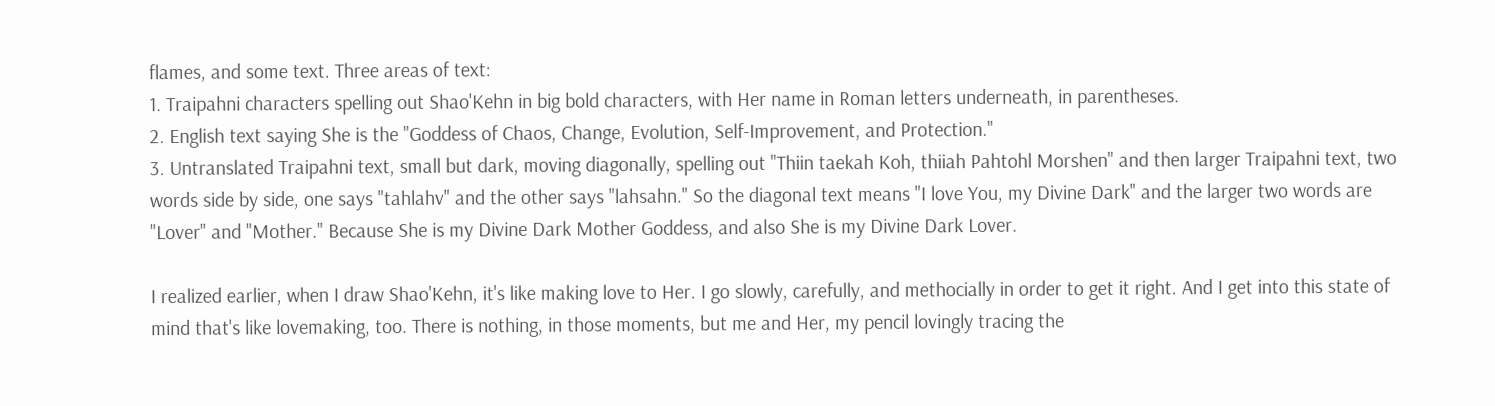flames, and some text. Three areas of text:
1. Traipahni characters spelling out Shao'Kehn in big bold characters, with Her name in Roman letters underneath, in parentheses.
2. English text saying She is the "Goddess of Chaos, Change, Evolution, Self-Improvement, and Protection."
3. Untranslated Traipahni text, small but dark, moving diagonally, spelling out "Thiin taekah Koh, thiiah Pahtohl Morshen" and then larger Traipahni text, two words side by side, one says "tahlahv" and the other says "lahsahn." So the diagonal text means "I love You, my Divine Dark" and the larger two words are "Lover" and "Mother." Because She is my Divine Dark Mother Goddess, and also She is my Divine Dark Lover.

I realized earlier, when I draw Shao'Kehn, it's like making love to Her. I go slowly, carefully, and methocially in order to get it right. And I get into this state of mind that's like lovemaking, too. There is nothing, in those moments, but me and Her, my pencil lovingly tracing the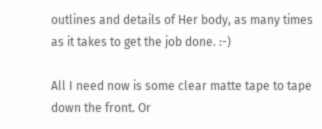outlines and details of Her body, as many times as it takes to get the job done. :-)

All I need now is some clear matte tape to tape down the front. Or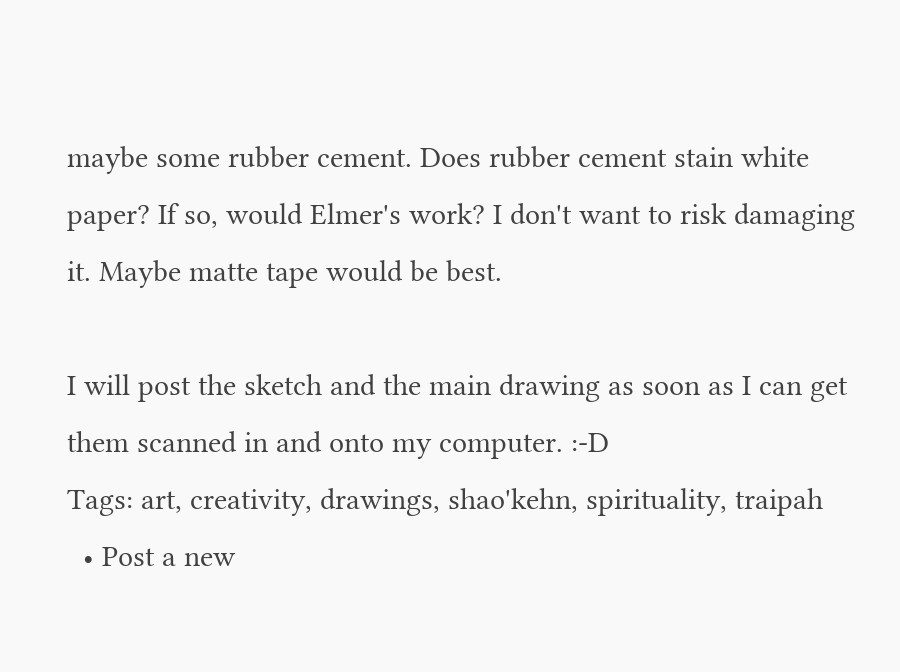maybe some rubber cement. Does rubber cement stain white paper? If so, would Elmer's work? I don't want to risk damaging it. Maybe matte tape would be best.

I will post the sketch and the main drawing as soon as I can get them scanned in and onto my computer. :-D
Tags: art, creativity, drawings, shao'kehn, spirituality, traipah
  • Post a new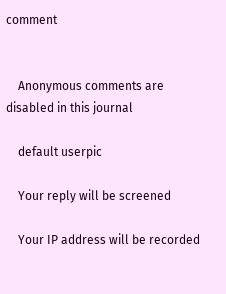comment


    Anonymous comments are disabled in this journal

    default userpic

    Your reply will be screened

    Your IP address will be recorded